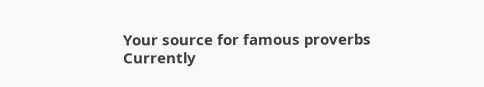Your source for famous proverbs
Currently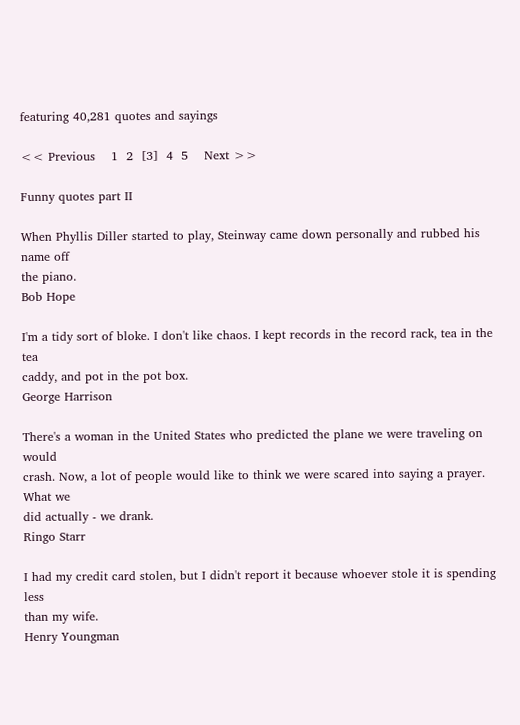featuring 40,281 quotes and sayings

<< Previous    1  2  [3]  4  5    Next >>

Funny quotes part II

When Phyllis Diller started to play, Steinway came down personally and rubbed his name off
the piano.
Bob Hope

I'm a tidy sort of bloke. I don't like chaos. I kept records in the record rack, tea in the tea
caddy, and pot in the pot box.
George Harrison

There's a woman in the United States who predicted the plane we were traveling on would
crash. Now, a lot of people would like to think we were scared into saying a prayer. What we
did actually - we drank.
Ringo Starr

I had my credit card stolen, but I didn't report it because whoever stole it is spending less
than my wife.
Henry Youngman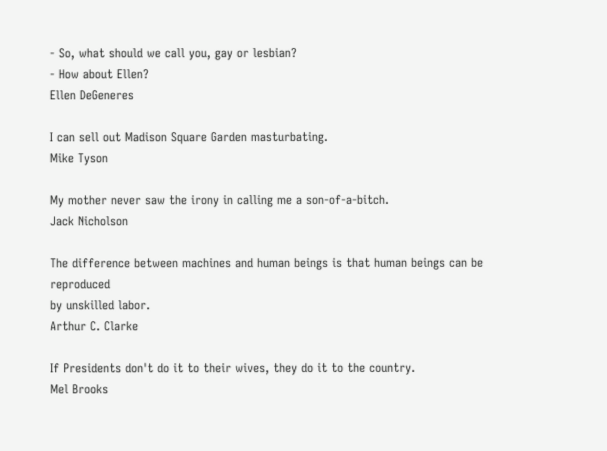- So, what should we call you, gay or lesbian?
- How about Ellen?
Ellen DeGeneres

I can sell out Madison Square Garden masturbating.
Mike Tyson

My mother never saw the irony in calling me a son-of-a-bitch.
Jack Nicholson

The difference between machines and human beings is that human beings can be reproduced
by unskilled labor.
Arthur C. Clarke

If Presidents don't do it to their wives, they do it to the country.
Mel Brooks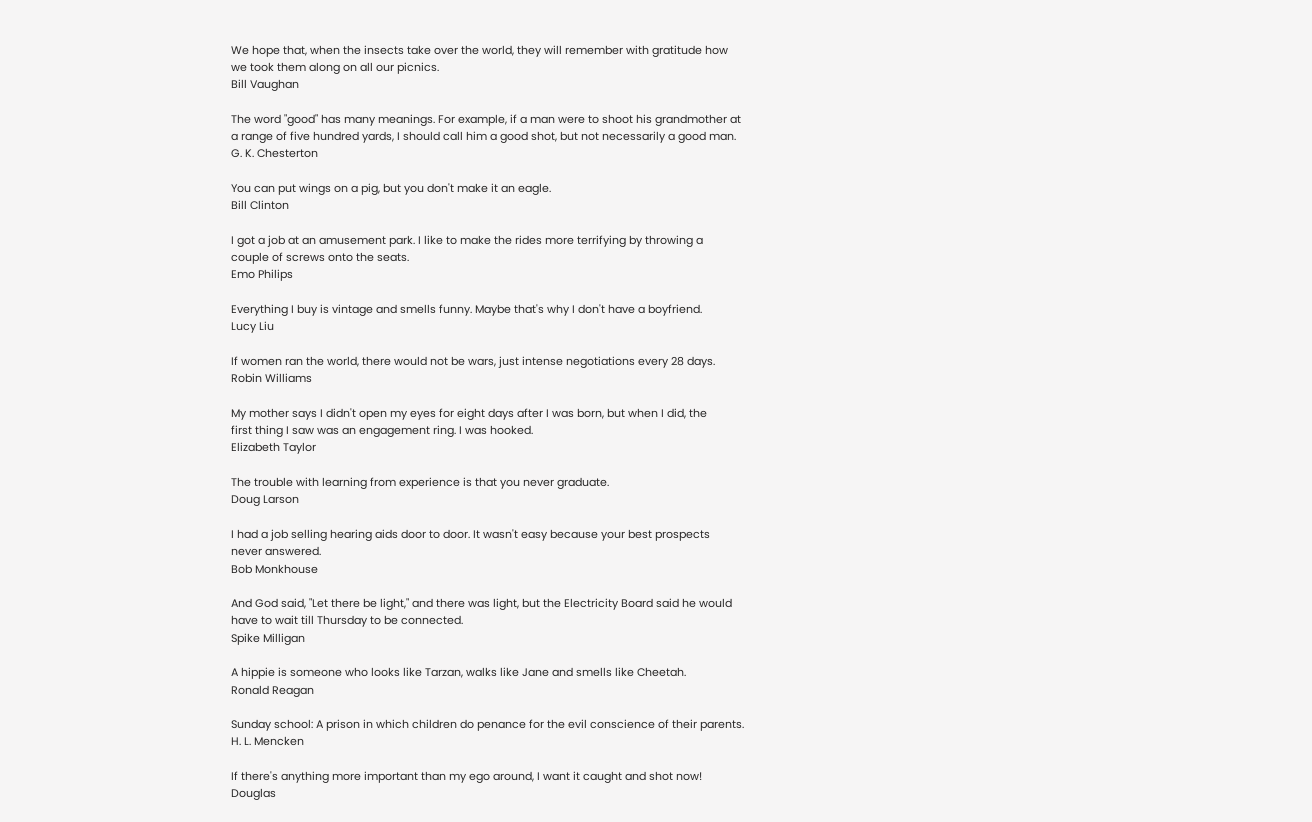We hope that, when the insects take over the world, they will remember with gratitude how
we took them along on all our picnics.
Bill Vaughan

The word "good" has many meanings. For example, if a man were to shoot his grandmother at
a range of five hundred yards, I should call him a good shot, but not necessarily a good man.
G. K. Chesterton

You can put wings on a pig, but you don't make it an eagle.
Bill Clinton

I got a job at an amusement park. I like to make the rides more terrifying by throwing a
couple of screws onto the seats.
Emo Philips

Everything I buy is vintage and smells funny. Maybe that's why I don't have a boyfriend.
Lucy Liu

If women ran the world, there would not be wars, just intense negotiations every 28 days.
Robin Williams

My mother says I didn't open my eyes for eight days after I was born, but when I did, the
first thing I saw was an engagement ring. I was hooked.
Elizabeth Taylor

The trouble with learning from experience is that you never graduate.
Doug Larson

I had a job selling hearing aids door to door. It wasn't easy because your best prospects
never answered.
Bob Monkhouse

And God said, "Let there be light," and there was light, but the Electricity Board said he would
have to wait till Thursday to be connected.
Spike Milligan

A hippie is someone who looks like Tarzan, walks like Jane and smells like Cheetah.
Ronald Reagan

Sunday school: A prison in which children do penance for the evil conscience of their parents.
H. L. Mencken

If there's anything more important than my ego around, I want it caught and shot now!
Douglas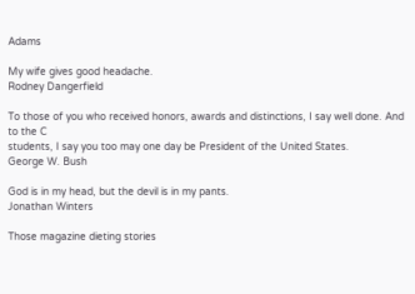Adams

My wife gives good headache.
Rodney Dangerfield

To those of you who received honors, awards and distinctions, I say well done. And to the C
students, I say you too may one day be President of the United States.
George W. Bush

God is in my head, but the devil is in my pants.
Jonathan Winters

Those magazine dieting stories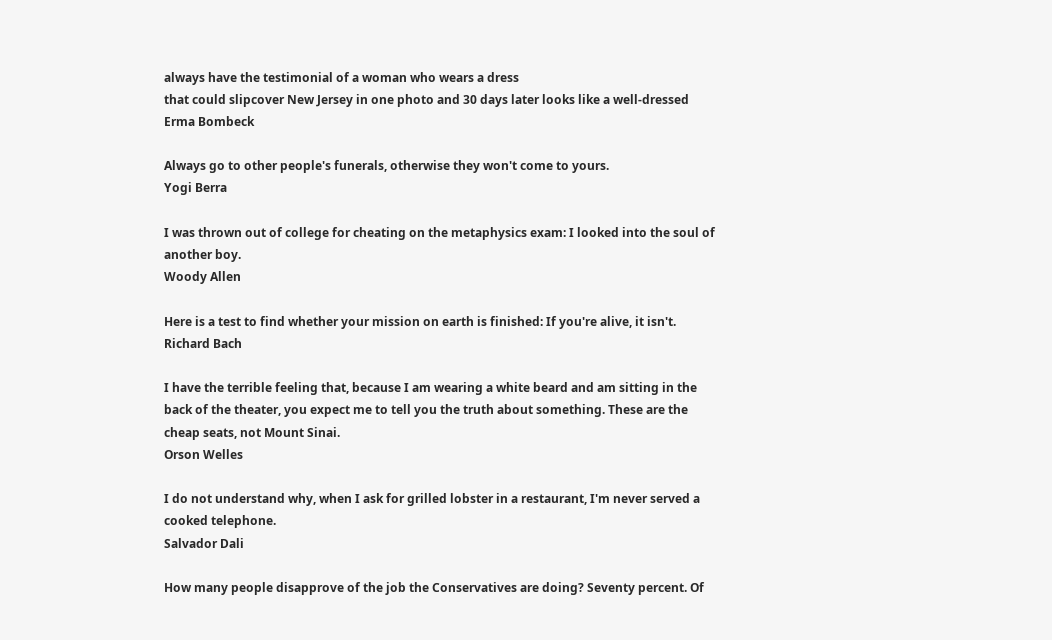always have the testimonial of a woman who wears a dress
that could slipcover New Jersey in one photo and 30 days later looks like a well-dressed
Erma Bombeck

Always go to other people's funerals, otherwise they won't come to yours.
Yogi Berra

I was thrown out of college for cheating on the metaphysics exam: I looked into the soul of
another boy.
Woody Allen

Here is a test to find whether your mission on earth is finished: If you're alive, it isn't.
Richard Bach

I have the terrible feeling that, because I am wearing a white beard and am sitting in the
back of the theater, you expect me to tell you the truth about something. These are the
cheap seats, not Mount Sinai.
Orson Welles

I do not understand why, when I ask for grilled lobster in a restaurant, I'm never served a
cooked telephone.
Salvador Dali

How many people disapprove of the job the Conservatives are doing? Seventy percent. Of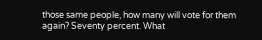those same people, how many will vote for them again? Seventy percent. What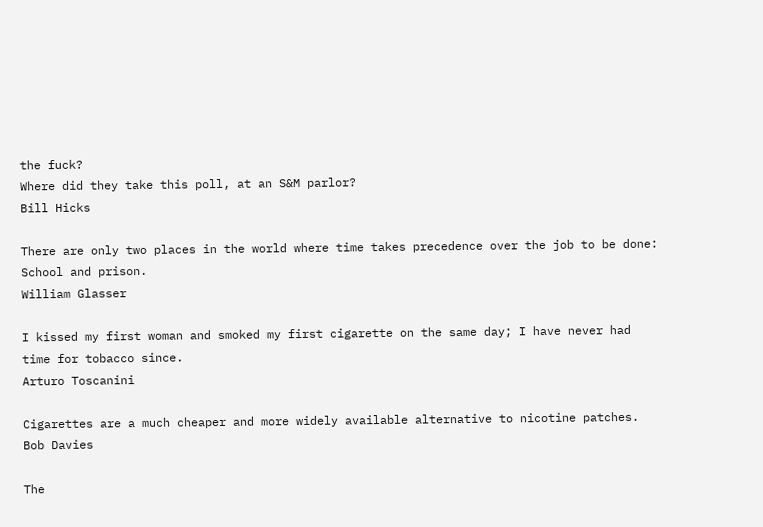the fuck?
Where did they take this poll, at an S&M parlor?
Bill Hicks

There are only two places in the world where time takes precedence over the job to be done:
School and prison.
William Glasser

I kissed my first woman and smoked my first cigarette on the same day; I have never had
time for tobacco since.
Arturo Toscanini

Cigarettes are a much cheaper and more widely available alternative to nicotine patches.
Bob Davies

The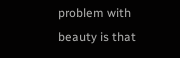problem with beauty is that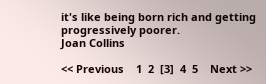it's like being born rich and getting progressively poorer.
Joan Collins

<< Previous    1  2  [3]  4  5    Next >>